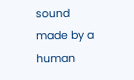sound made by a human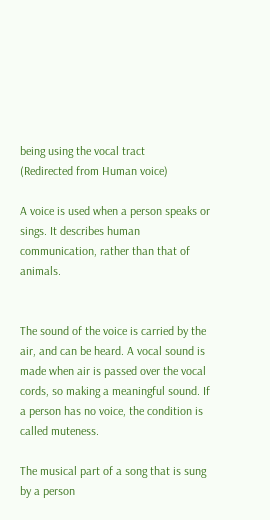being using the vocal tract
(Redirected from Human voice)

A voice is used when a person speaks or sings. It describes human communication, rather than that of animals.


The sound of the voice is carried by the air, and can be heard. A vocal sound is made when air is passed over the vocal cords, so making a meaningful sound. If a person has no voice, the condition is called muteness.

The musical part of a song that is sung by a person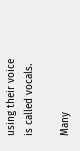using their voice is called vocals.

Many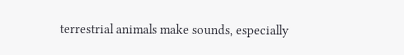terrestrial animals make sounds, especially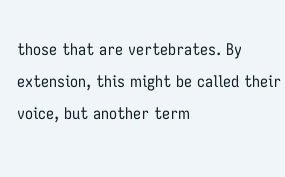those that are vertebrates. By extension, this might be called their voice, but another term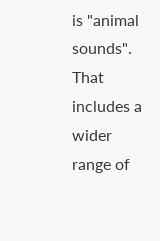is "animal sounds". That includes a wider range of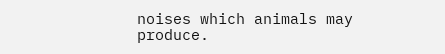noises which animals may produce.